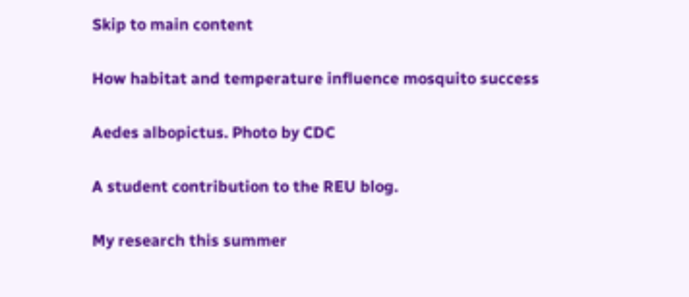Skip to main content

How habitat and temperature influence mosquito success

Aedes albopictus. Photo by CDC

A student contribution to the REU blog.

My research this summer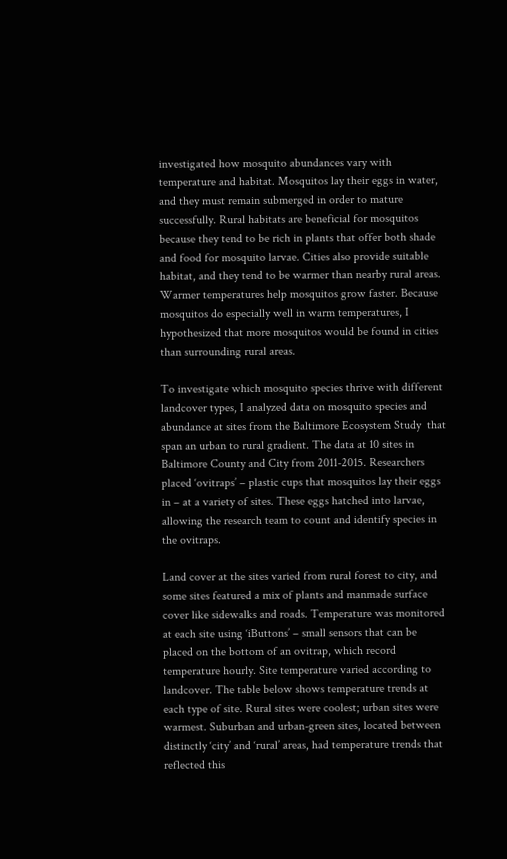investigated how mosquito abundances vary with temperature and habitat. Mosquitos lay their eggs in water, and they must remain submerged in order to mature successfully. Rural habitats are beneficial for mosquitos because they tend to be rich in plants that offer both shade and food for mosquito larvae. Cities also provide suitable habitat, and they tend to be warmer than nearby rural areas. Warmer temperatures help mosquitos grow faster. Because mosquitos do especially well in warm temperatures, I hypothesized that more mosquitos would be found in cities than surrounding rural areas.

To investigate which mosquito species thrive with different landcover types, I analyzed data on mosquito species and abundance at sites from the Baltimore Ecosystem Study  that span an urban to rural gradient. The data at 10 sites in Baltimore County and City from 2011-2015. Researchers placed ‘ovitraps’ – plastic cups that mosquitos lay their eggs in – at a variety of sites. These eggs hatched into larvae, allowing the research team to count and identify species in the ovitraps.

Land cover at the sites varied from rural forest to city, and some sites featured a mix of plants and manmade surface cover like sidewalks and roads. Temperature was monitored at each site using ‘iButtons’ – small sensors that can be placed on the bottom of an ovitrap, which record temperature hourly. Site temperature varied according to landcover. The table below shows temperature trends at each type of site. Rural sites were coolest; urban sites were warmest. Suburban and urban-green sites, located between distinctly ‘city’ and ‘rural’ areas, had temperature trends that reflected this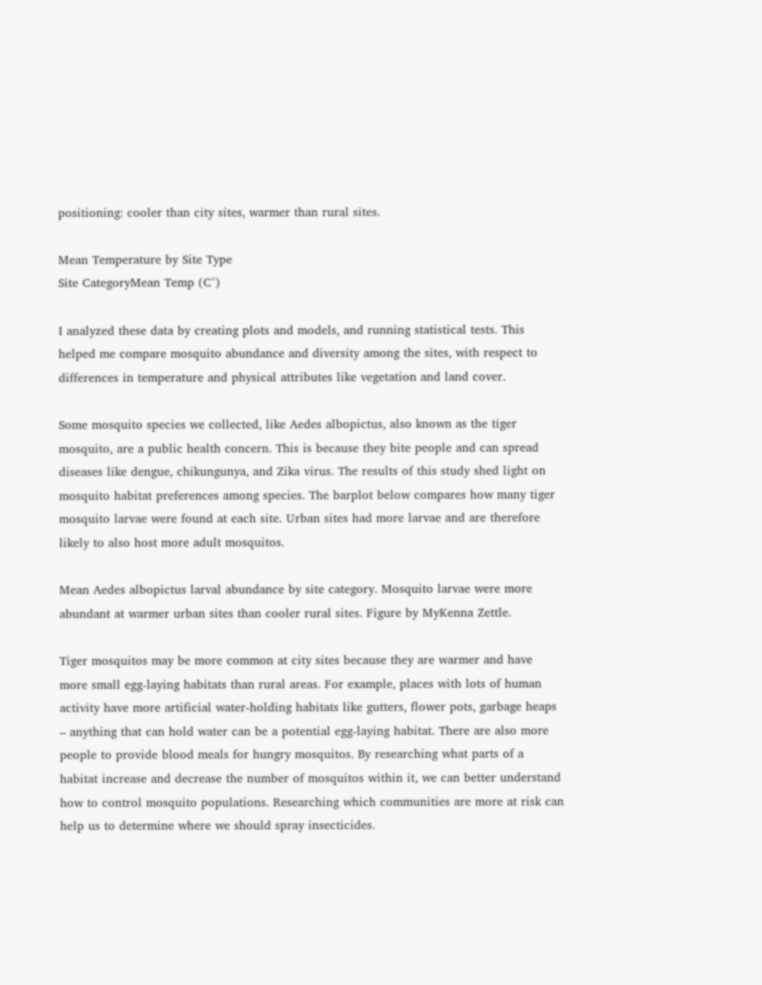positioning: cooler than city sites, warmer than rural sites.

Mean Temperature by Site Type
Site CategoryMean Temp (C°)

I analyzed these data by creating plots and models, and running statistical tests. This helped me compare mosquito abundance and diversity among the sites, with respect to differences in temperature and physical attributes like vegetation and land cover.

Some mosquito species we collected, like Aedes albopictus, also known as the tiger mosquito, are a public health concern. This is because they bite people and can spread diseases like dengue, chikungunya, and Zika virus. The results of this study shed light on mosquito habitat preferences among species. The barplot below compares how many tiger mosquito larvae were found at each site. Urban sites had more larvae and are therefore likely to also host more adult mosquitos.

Mean Aedes albopictus larval abundance by site category. Mosquito larvae were more abundant at warmer urban sites than cooler rural sites. Figure by MyKenna Zettle.

Tiger mosquitos may be more common at city sites because they are warmer and have more small egg-laying habitats than rural areas. For example, places with lots of human activity have more artificial water-holding habitats like gutters, flower pots, garbage heaps – anything that can hold water can be a potential egg-laying habitat. There are also more people to provide blood meals for hungry mosquitos. By researching what parts of a habitat increase and decrease the number of mosquitos within it, we can better understand how to control mosquito populations. Researching which communities are more at risk can help us to determine where we should spray insecticides.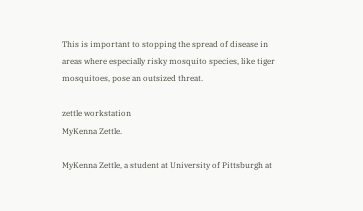This is important to stopping the spread of disease in areas where especially risky mosquito species, like tiger mosquitoes, pose an outsized threat.

zettle workstation
MyKenna Zettle.

MyKenna Zettle, a student at University of Pittsburgh at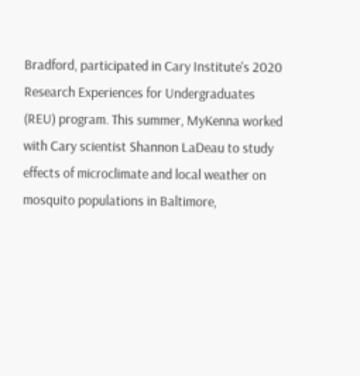Bradford, participated in Cary Institute's 2020 Research Experiences for Undergraduates (REU) program. This summer, MyKenna worked with Cary scientist Shannon LaDeau to study effects of microclimate and local weather on mosquito populations in Baltimore,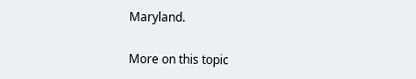Maryland.

More on this topic